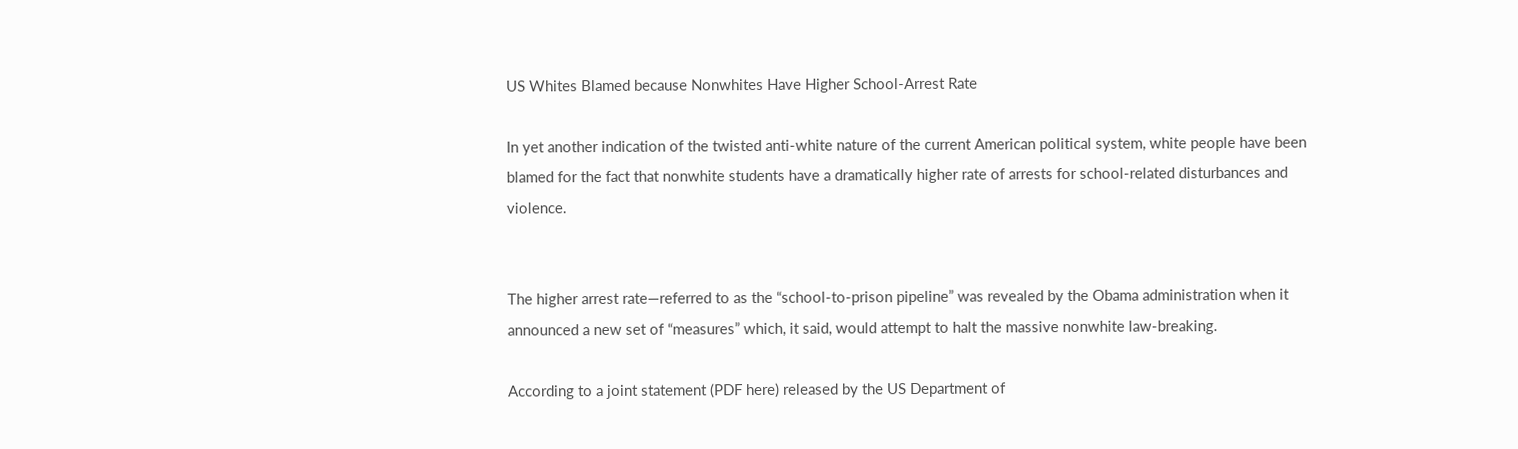US Whites Blamed because Nonwhites Have Higher School-Arrest Rate

In yet another indication of the twisted anti-white nature of the current American political system, white people have been blamed for the fact that nonwhite students have a dramatically higher rate of arrests for school-related disturbances and violence.


The higher arrest rate—referred to as the “school-to-prison pipeline” was revealed by the Obama administration when it announced a new set of “measures” which, it said, would attempt to halt the massive nonwhite law-breaking.

According to a joint statement (PDF here) released by the US Department of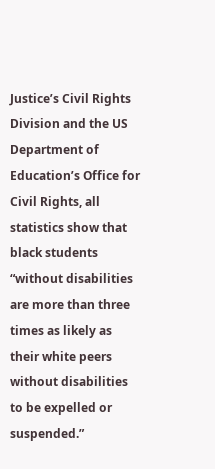Justice’s Civil Rights Division and the US Department of Education’s Office for Civil Rights, all statistics show that black students “without disabilities are more than three times as likely as their white peers without disabilities to be expelled or suspended.”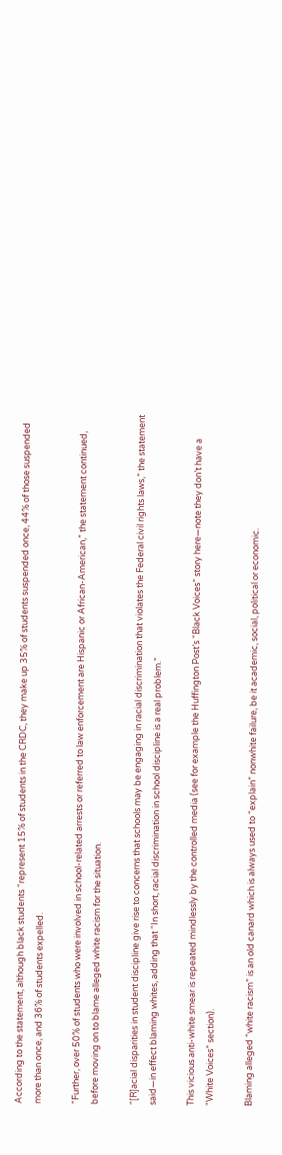According to the statement, although black students “represent 15% of students in the CRDC, they make up 35% of students suspended once, 44% of those suspended more than once, and 36% of students expelled.

“Further, over 50% of students who were involved in school-related arrests or referred to law enforcement are Hispanic or African-American,” the statement continued, before moving on to blame alleged white racism for the situation.

“[R]acial disparities in student discipline give rise to concerns that schools may be engaging in racial discrimination that violates the Federal civil rights laws,” the statement said—in effect blaming whites, adding that “In short, racial discrimination in school discipline is a real problem.”

This vicious anti-white smear is repeated mindlessly by the controlled media (see for example the Huffington Post’s “Black Voices” story here—note they don’t have a “White Voices” section).

Blaming alleged “white racism” is an old canard which is always used to “explain” nonwhite failure, be it academic, social, political or economic.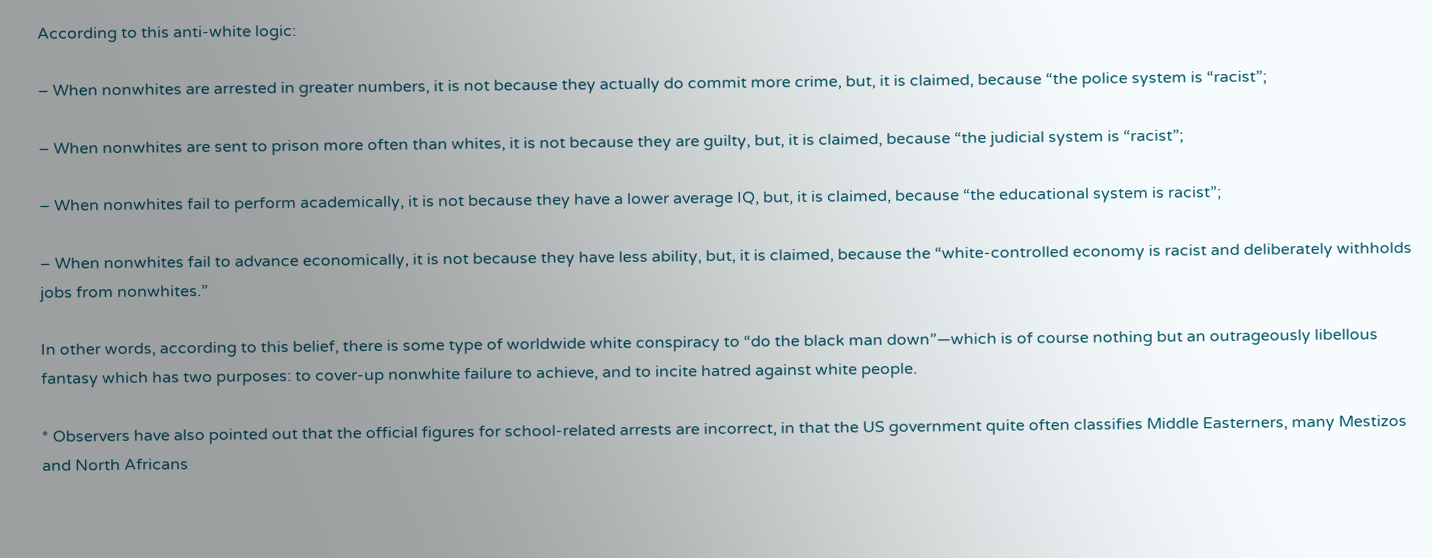According to this anti-white logic:

– When nonwhites are arrested in greater numbers, it is not because they actually do commit more crime, but, it is claimed, because “the police system is “racist”;

– When nonwhites are sent to prison more often than whites, it is not because they are guilty, but, it is claimed, because “the judicial system is “racist”;

– When nonwhites fail to perform academically, it is not because they have a lower average IQ, but, it is claimed, because “the educational system is racist”;

– When nonwhites fail to advance economically, it is not because they have less ability, but, it is claimed, because the “white-controlled economy is racist and deliberately withholds jobs from nonwhites.”

In other words, according to this belief, there is some type of worldwide white conspiracy to “do the black man down”—which is of course nothing but an outrageously libellous fantasy which has two purposes: to cover-up nonwhite failure to achieve, and to incite hatred against white people.

* Observers have also pointed out that the official figures for school-related arrests are incorrect, in that the US government quite often classifies Middle Easterners, many Mestizos and North Africans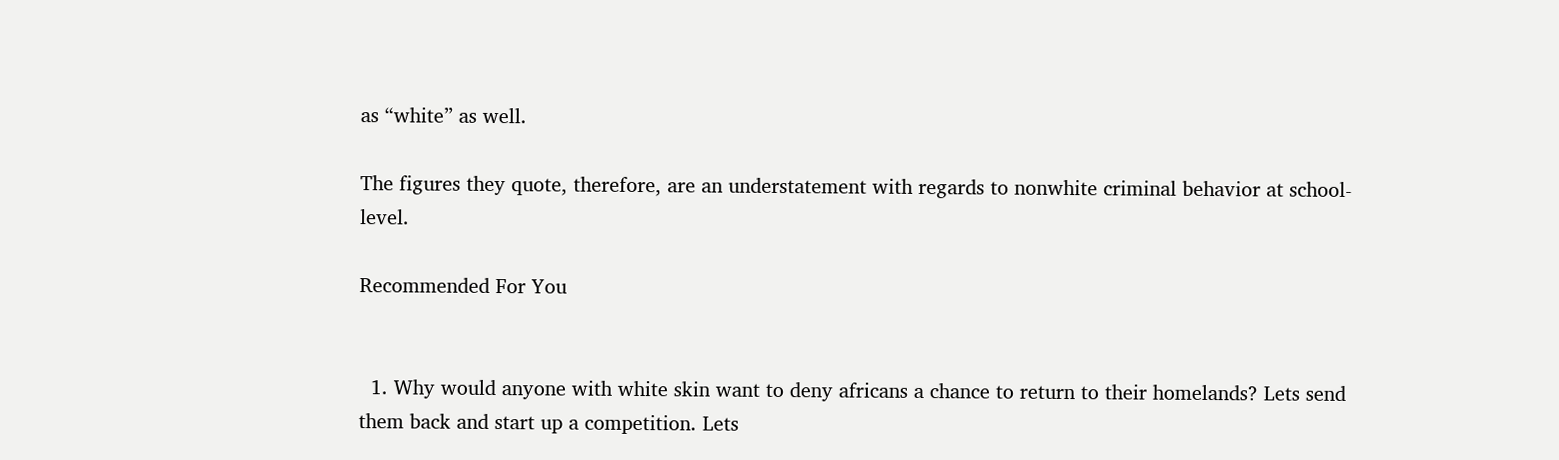as “white” as well.

The figures they quote, therefore, are an understatement with regards to nonwhite criminal behavior at school-level.

Recommended For You


  1. Why would anyone with white skin want to deny africans a chance to return to their homelands? Lets send them back and start up a competition. Lets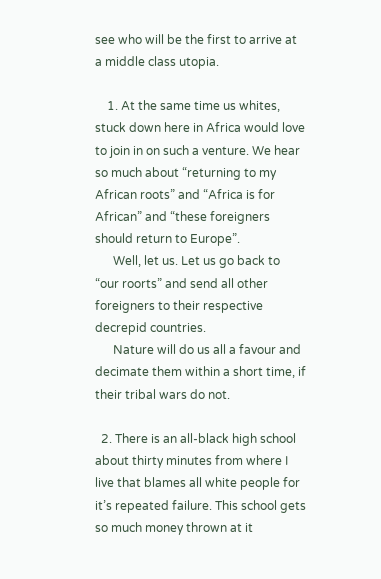see who will be the first to arrive at a middle class utopia.

    1. At the same time us whites, stuck down here in Africa would love to join in on such a venture. We hear so much about “returning to my African roots” and “Africa is for African” and “these foreigners should return to Europe”.
      Well, let us. Let us go back to “our roorts” and send all other foreigners to their respective decrepid countries.
      Nature will do us all a favour and decimate them within a short time, if their tribal wars do not.

  2. There is an all-black high school about thirty minutes from where I live that blames all white people for it’s repeated failure. This school gets so much money thrown at it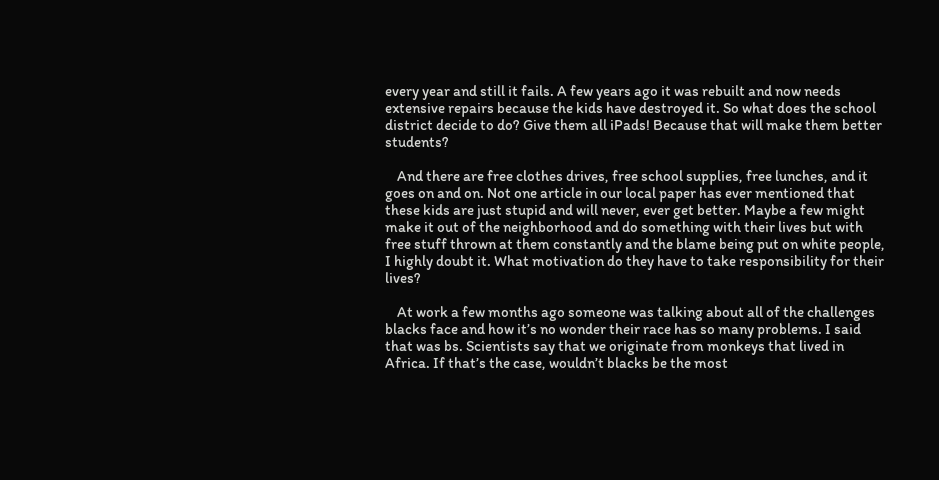every year and still it fails. A few years ago it was rebuilt and now needs extensive repairs because the kids have destroyed it. So what does the school district decide to do? Give them all iPads! Because that will make them better students?

    And there are free clothes drives, free school supplies, free lunches, and it goes on and on. Not one article in our local paper has ever mentioned that these kids are just stupid and will never, ever get better. Maybe a few might make it out of the neighborhood and do something with their lives but with free stuff thrown at them constantly and the blame being put on white people, I highly doubt it. What motivation do they have to take responsibility for their lives?

    At work a few months ago someone was talking about all of the challenges blacks face and how it’s no wonder their race has so many problems. I said that was bs. Scientists say that we originate from monkeys that lived in Africa. If that’s the case, wouldn’t blacks be the most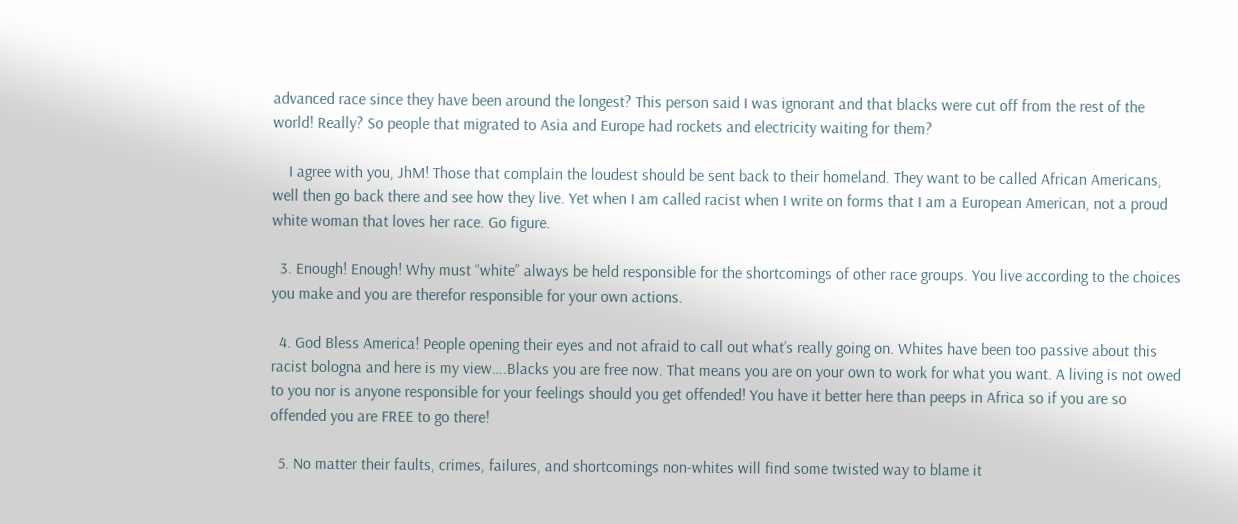advanced race since they have been around the longest? This person said I was ignorant and that blacks were cut off from the rest of the world! Really? So people that migrated to Asia and Europe had rockets and electricity waiting for them?

    I agree with you, JhM! Those that complain the loudest should be sent back to their homeland. They want to be called African Americans, well then go back there and see how they live. Yet when I am called racist when I write on forms that I am a European American, not a proud white woman that loves her race. Go figure.

  3. Enough! Enough! Why must “white” always be held responsible for the shortcomings of other race groups. You live according to the choices you make and you are therefor responsible for your own actions.

  4. God Bless America! People opening their eyes and not afraid to call out what’s really going on. Whites have been too passive about this racist bologna and here is my view….Blacks you are free now. That means you are on your own to work for what you want. A living is not owed to you nor is anyone responsible for your feelings should you get offended! You have it better here than peeps in Africa so if you are so offended you are FREE to go there!

  5. No matter their faults, crimes, failures, and shortcomings non-whites will find some twisted way to blame it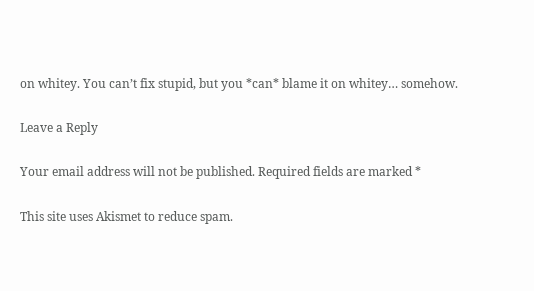on whitey. You can’t fix stupid, but you *can* blame it on whitey… somehow.

Leave a Reply

Your email address will not be published. Required fields are marked *

This site uses Akismet to reduce spam.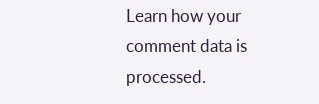Learn how your comment data is processed.